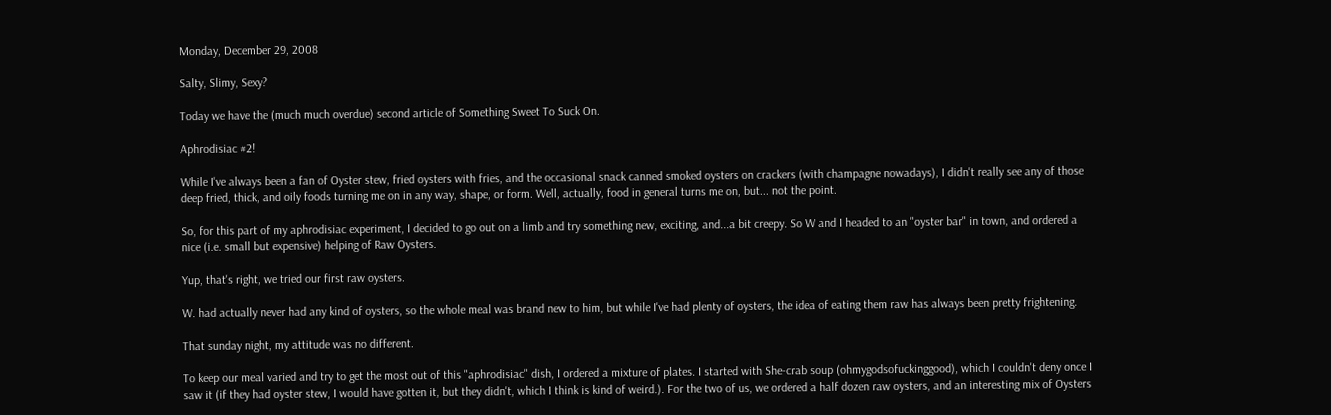Monday, December 29, 2008

Salty, Slimy, Sexy?

Today we have the (much much overdue) second article of Something Sweet To Suck On.

Aphrodisiac #2!

While I've always been a fan of Oyster stew, fried oysters with fries, and the occasional snack canned smoked oysters on crackers (with champagne nowadays), I didn't really see any of those deep fried, thick, and oily foods turning me on in any way, shape, or form. Well, actually, food in general turns me on, but... not the point.

So, for this part of my aphrodisiac experiment, I decided to go out on a limb and try something new, exciting, and...a bit creepy. So W and I headed to an "oyster bar" in town, and ordered a nice (i.e. small but expensive) helping of Raw Oysters.

Yup, that's right, we tried our first raw oysters.

W. had actually never had any kind of oysters, so the whole meal was brand new to him, but while I've had plenty of oysters, the idea of eating them raw has always been pretty frightening.

That sunday night, my attitude was no different.

To keep our meal varied and try to get the most out of this "aphrodisiac" dish, I ordered a mixture of plates. I started with She-crab soup (ohmygodsofuckinggood), which I couldn't deny once I saw it (if they had oyster stew, I would have gotten it, but they didn't, which I think is kind of weird.). For the two of us, we ordered a half dozen raw oysters, and an interesting mix of Oysters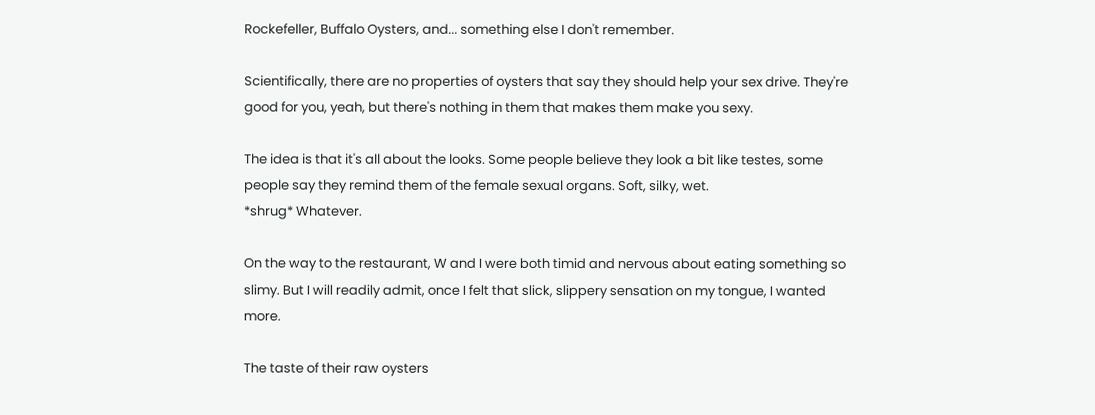Rockefeller, Buffalo Oysters, and... something else I don't remember.

Scientifically, there are no properties of oysters that say they should help your sex drive. They're good for you, yeah, but there's nothing in them that makes them make you sexy.

The idea is that it's all about the looks. Some people believe they look a bit like testes, some people say they remind them of the female sexual organs. Soft, silky, wet.
*shrug* Whatever.

On the way to the restaurant, W and I were both timid and nervous about eating something so slimy. But I will readily admit, once I felt that slick, slippery sensation on my tongue, I wanted more.

The taste of their raw oysters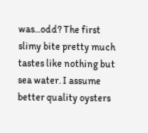was...odd? The first slimy bite pretty much tastes like nothing but sea water. I assume better quality oysters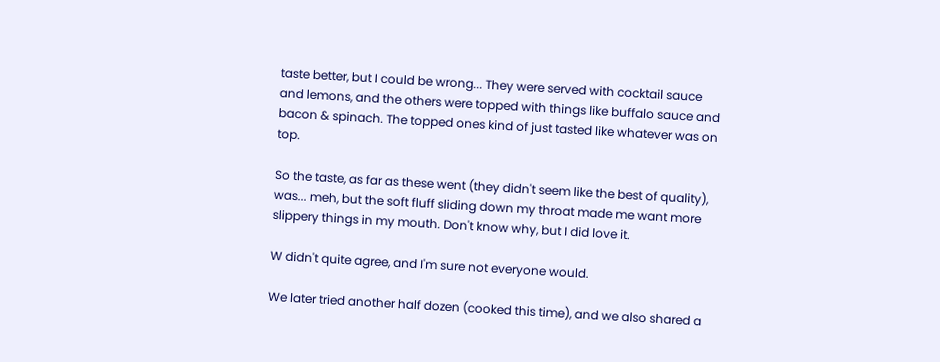taste better, but I could be wrong... They were served with cocktail sauce and lemons, and the others were topped with things like buffalo sauce and bacon & spinach. The topped ones kind of just tasted like whatever was on top.

So the taste, as far as these went (they didn't seem like the best of quality), was... meh, but the soft fluff sliding down my throat made me want more slippery things in my mouth. Don't know why, but I did love it.

W didn't quite agree, and I'm sure not everyone would.

We later tried another half dozen (cooked this time), and we also shared a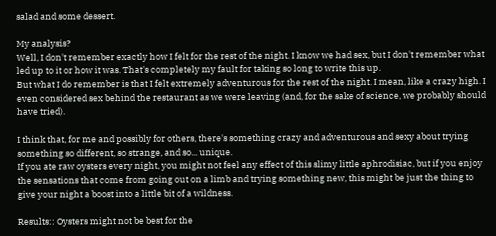salad and some dessert.

My analysis?
Well, I don't remember exactly how I felt for the rest of the night. I know we had sex, but I don't remember what led up to it or how it was. That's completely my fault for taking so long to write this up.
But what I do remember is that I felt extremely adventurous for the rest of the night. I mean, like a crazy high. I even considered sex behind the restaurant as we were leaving (and, for the sake of science, we probably should have tried).

I think that, for me and possibly for others, there's something crazy and adventurous and sexy about trying something so different, so strange, and so... unique.
If you ate raw oysters every night, you might not feel any effect of this slimy little aphrodisiac, but if you enjoy the sensations that come from going out on a limb and trying something new, this might be just the thing to give your night a boost into a little bit of a wildness.

Results:: Oysters might not be best for the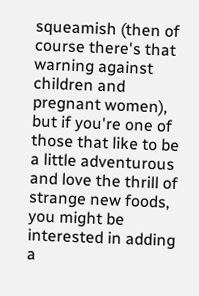squeamish (then of course there's that warning against children and pregnant women), but if you're one of those that like to be a little adventurous and love the thrill of strange new foods, you might be interested in adding a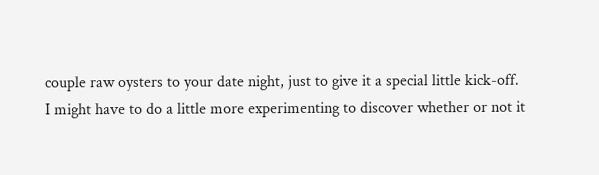couple raw oysters to your date night, just to give it a special little kick-off.
I might have to do a little more experimenting to discover whether or not it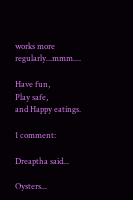works more regularly...mmm....

Have fun,
Play safe,
and Happy eatings.

1 comment:

Dreaptha said...

Oysters...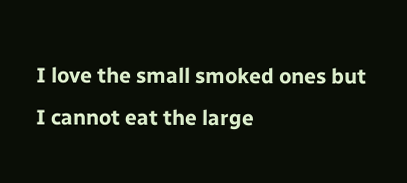I love the small smoked ones but I cannot eat the large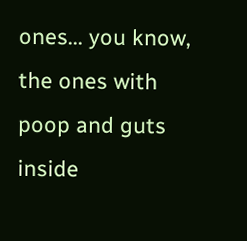ones... you know, the ones with poop and guts inside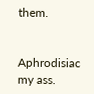them.


Aphrodisiac my ass.